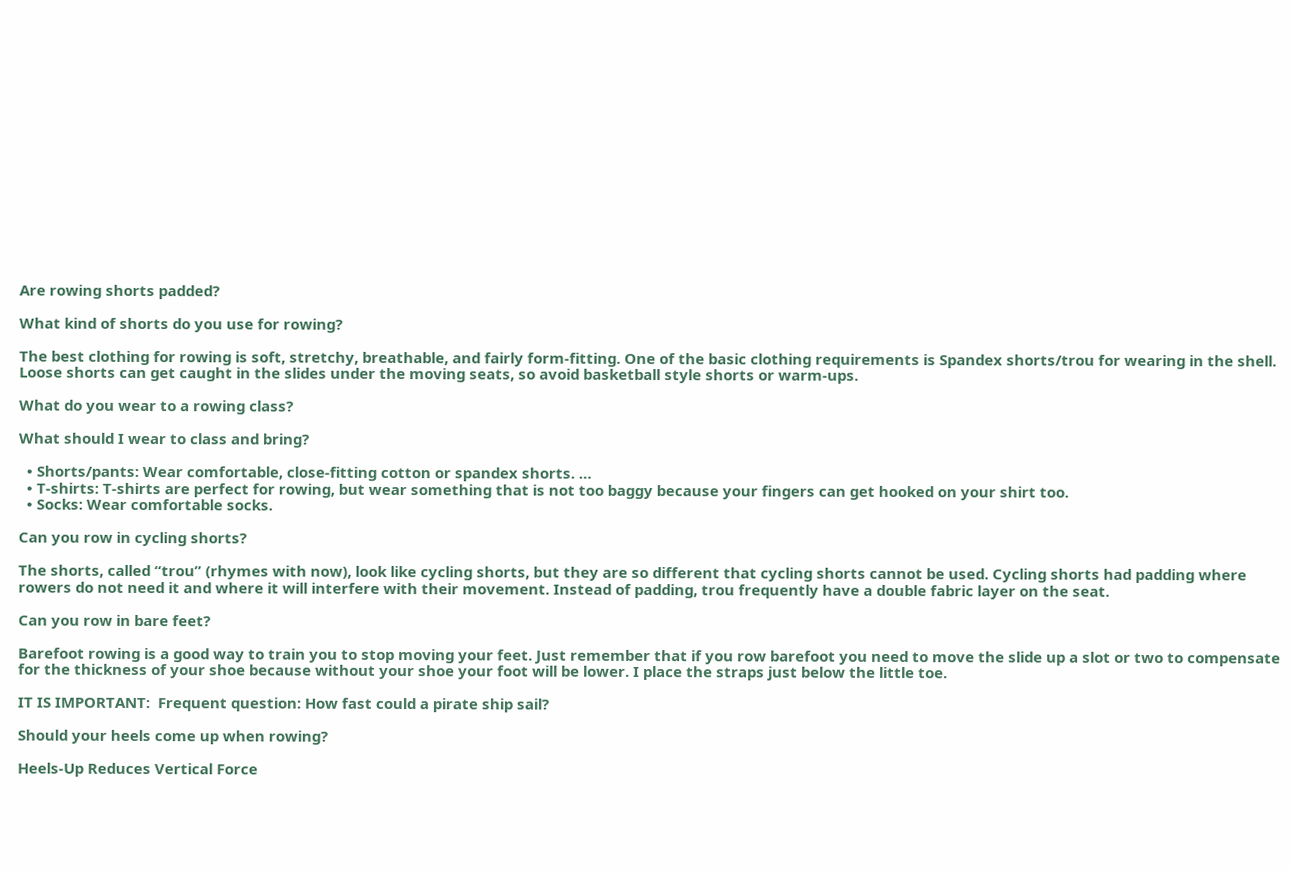Are rowing shorts padded?

What kind of shorts do you use for rowing?

The best clothing for rowing is soft, stretchy, breathable, and fairly form-fitting. One of the basic clothing requirements is Spandex shorts/trou for wearing in the shell. Loose shorts can get caught in the slides under the moving seats, so avoid basketball style shorts or warm-ups.

What do you wear to a rowing class?

What should I wear to class and bring?

  • Shorts/pants: Wear comfortable, close-fitting cotton or spandex shorts. …
  • T-shirts: T-shirts are perfect for rowing, but wear something that is not too baggy because your fingers can get hooked on your shirt too.
  • Socks: Wear comfortable socks.

Can you row in cycling shorts?

The shorts, called “trou” (rhymes with now), look like cycling shorts, but they are so different that cycling shorts cannot be used. Cycling shorts had padding where rowers do not need it and where it will interfere with their movement. Instead of padding, trou frequently have a double fabric layer on the seat.

Can you row in bare feet?

Barefoot rowing is a good way to train you to stop moving your feet. Just remember that if you row barefoot you need to move the slide up a slot or two to compensate for the thickness of your shoe because without your shoe your foot will be lower. I place the straps just below the little toe.

IT IS IMPORTANT:  Frequent question: How fast could a pirate ship sail?

Should your heels come up when rowing?

Heels-Up Reduces Vertical Force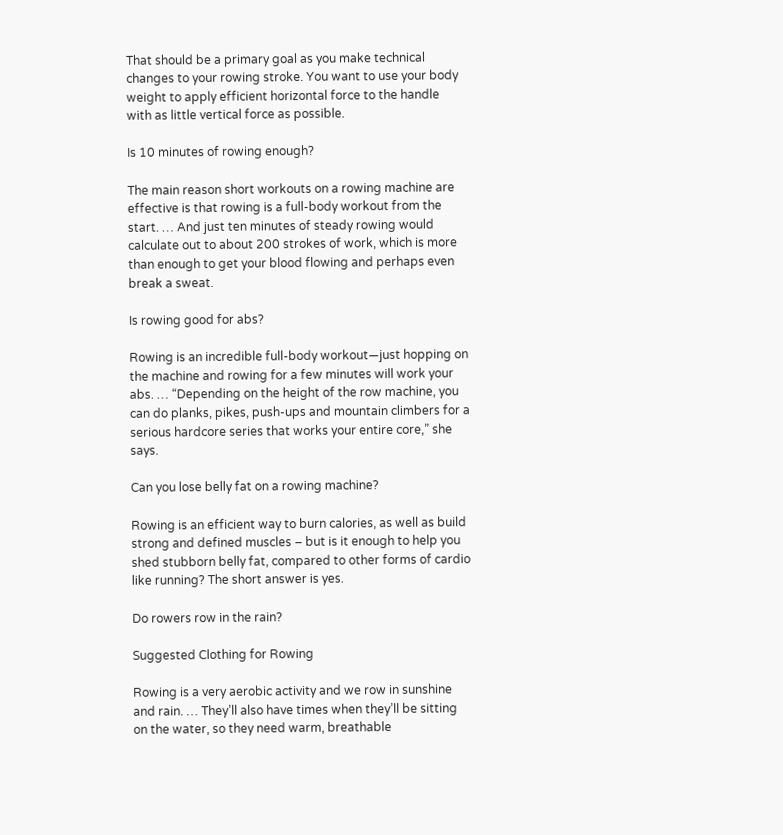That should be a primary goal as you make technical changes to your rowing stroke. You want to use your body weight to apply efficient horizontal force to the handle with as little vertical force as possible.

Is 10 minutes of rowing enough?

The main reason short workouts on a rowing machine are effective is that rowing is a full-body workout from the start. … And just ten minutes of steady rowing would calculate out to about 200 strokes of work, which is more than enough to get your blood flowing and perhaps even break a sweat.

Is rowing good for abs?

Rowing is an incredible full-body workout—just hopping on the machine and rowing for a few minutes will work your abs. … “Depending on the height of the row machine, you can do planks, pikes, push-ups and mountain climbers for a serious hardcore series that works your entire core,” she says.

Can you lose belly fat on a rowing machine?

Rowing is an efficient way to burn calories, as well as build strong and defined muscles – but is it enough to help you shed stubborn belly fat, compared to other forms of cardio like running? The short answer is yes.

Do rowers row in the rain?

Suggested Clothing for Rowing

Rowing is a very aerobic activity and we row in sunshine and rain. … They’ll also have times when they’ll be sitting on the water, so they need warm, breathable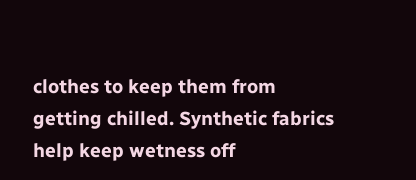clothes to keep them from getting chilled. Synthetic fabrics help keep wetness off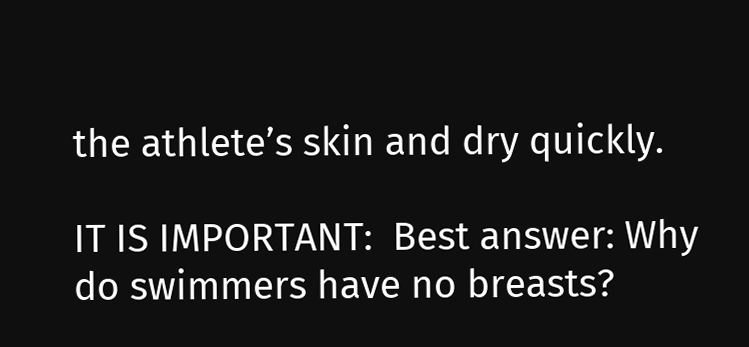the athlete’s skin and dry quickly.

IT IS IMPORTANT:  Best answer: Why do swimmers have no breasts?